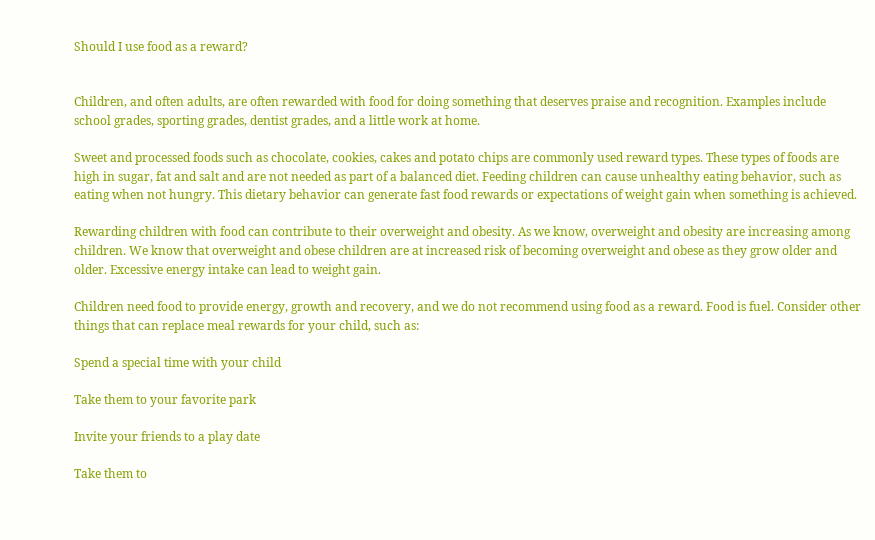Should I use food as a reward?


Children, and often adults, are often rewarded with food for doing something that deserves praise and recognition. Examples include school grades, sporting grades, dentist grades, and a little work at home.

Sweet and processed foods such as chocolate, cookies, cakes and potato chips are commonly used reward types. These types of foods are high in sugar, fat and salt and are not needed as part of a balanced diet. Feeding children can cause unhealthy eating behavior, such as eating when not hungry. This dietary behavior can generate fast food rewards or expectations of weight gain when something is achieved.

Rewarding children with food can contribute to their overweight and obesity. As we know, overweight and obesity are increasing among children. We know that overweight and obese children are at increased risk of becoming overweight and obese as they grow older and older. Excessive energy intake can lead to weight gain.

Children need food to provide energy, growth and recovery, and we do not recommend using food as a reward. Food is fuel. Consider other things that can replace meal rewards for your child, such as:

Spend a special time with your child

Take them to your favorite park

Invite your friends to a play date

Take them to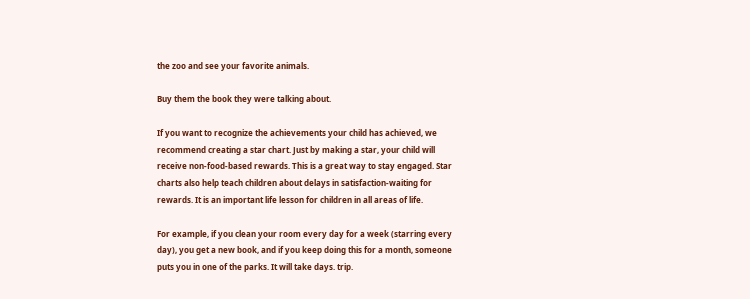the zoo and see your favorite animals.

Buy them the book they were talking about.

If you want to recognize the achievements your child has achieved, we recommend creating a star chart. Just by making a star, your child will receive non-food-based rewards. This is a great way to stay engaged. Star charts also help teach children about delays in satisfaction-waiting for rewards. It is an important life lesson for children in all areas of life.

For example, if you clean your room every day for a week (starring every day), you get a new book, and if you keep doing this for a month, someone puts you in one of the parks. It will take days. trip.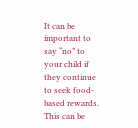It can be important to say “no” to your child if they continue to seek food-based rewards. This can be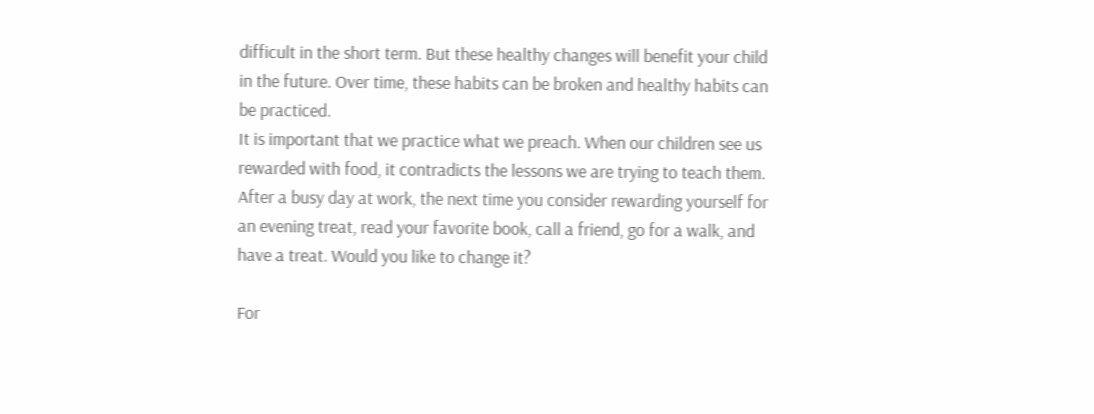difficult in the short term. But these healthy changes will benefit your child in the future. Over time, these habits can be broken and healthy habits can be practiced.
It is important that we practice what we preach. When our children see us rewarded with food, it contradicts the lessons we are trying to teach them. After a busy day at work, the next time you consider rewarding yourself for an evening treat, read your favorite book, call a friend, go for a walk, and have a treat. Would you like to change it?

For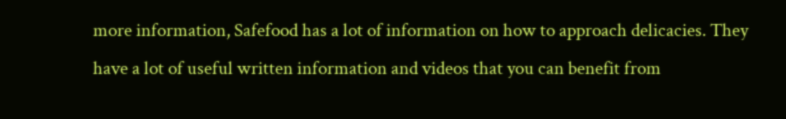more information, Safefood has a lot of information on how to approach delicacies. They have a lot of useful written information and videos that you can benefit from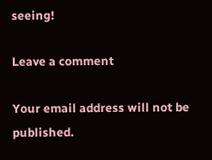seeing!

Leave a comment

Your email address will not be published.